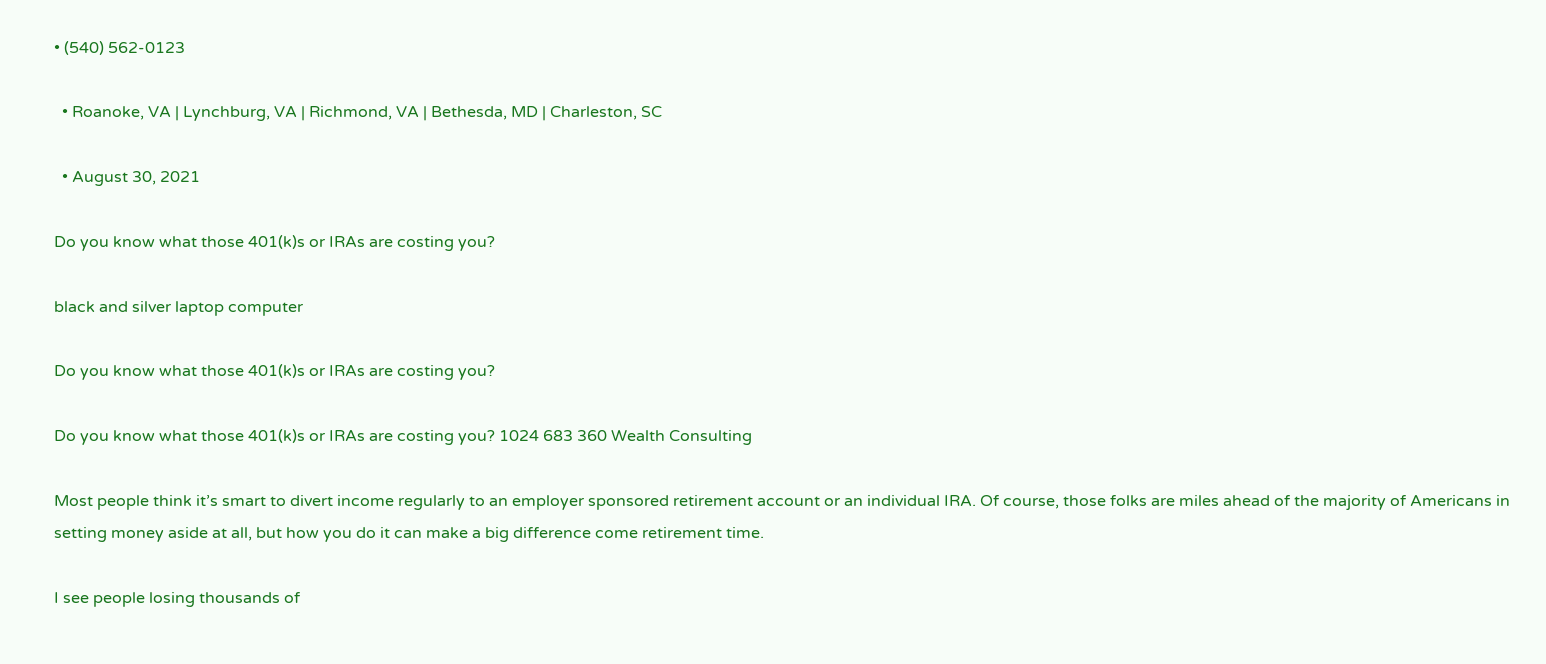• (540) 562-0123

  • Roanoke, VA | Lynchburg, VA | Richmond, VA | Bethesda, MD | Charleston, SC

  • August 30, 2021

Do you know what those 401(k)s or IRAs are costing you?

black and silver laptop computer

Do you know what those 401(k)s or IRAs are costing you?

Do you know what those 401(k)s or IRAs are costing you? 1024 683 360 Wealth Consulting

Most people think it’s smart to divert income regularly to an employer sponsored retirement account or an individual IRA. Of course, those folks are miles ahead of the majority of Americans in setting money aside at all, but how you do it can make a big difference come retirement time.

I see people losing thousands of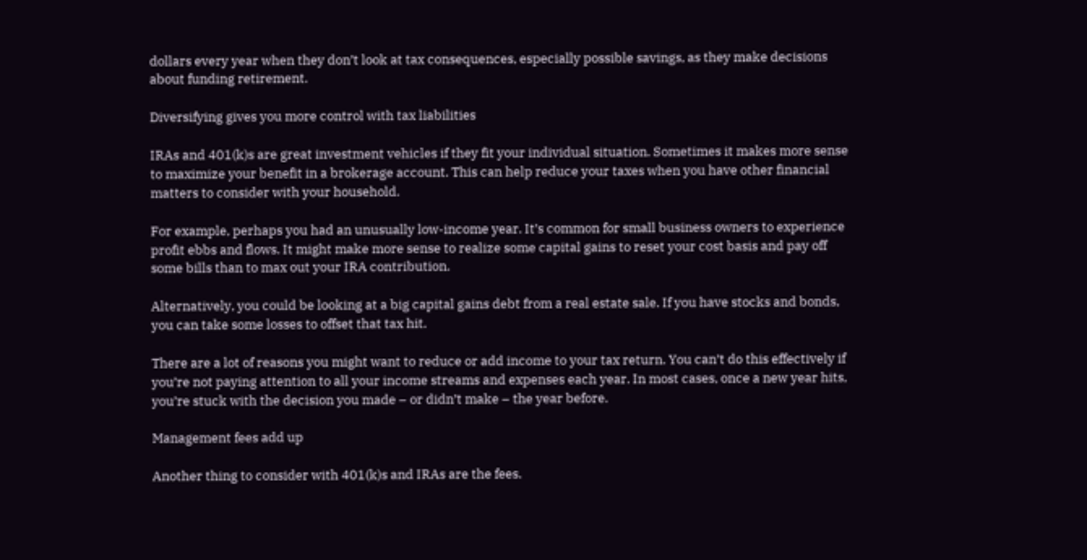dollars every year when they don’t look at tax consequences, especially possible savings, as they make decisions about funding retirement.

Diversifying gives you more control with tax liabilities

IRAs and 401(k)s are great investment vehicles if they fit your individual situation. Sometimes it makes more sense to maximize your benefit in a brokerage account. This can help reduce your taxes when you have other financial matters to consider with your household.

For example, perhaps you had an unusually low-income year. It’s common for small business owners to experience profit ebbs and flows. It might make more sense to realize some capital gains to reset your cost basis and pay off some bills than to max out your IRA contribution.

Alternatively, you could be looking at a big capital gains debt from a real estate sale. If you have stocks and bonds, you can take some losses to offset that tax hit.

There are a lot of reasons you might want to reduce or add income to your tax return. You can’t do this effectively if you’re not paying attention to all your income streams and expenses each year. In most cases, once a new year hits, you’re stuck with the decision you made – or didn’t make – the year before.

Management fees add up

Another thing to consider with 401(k)s and IRAs are the fees.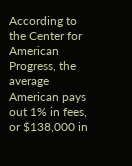According to the Center for American Progress, the average American pays out 1% in fees, or $138,000 in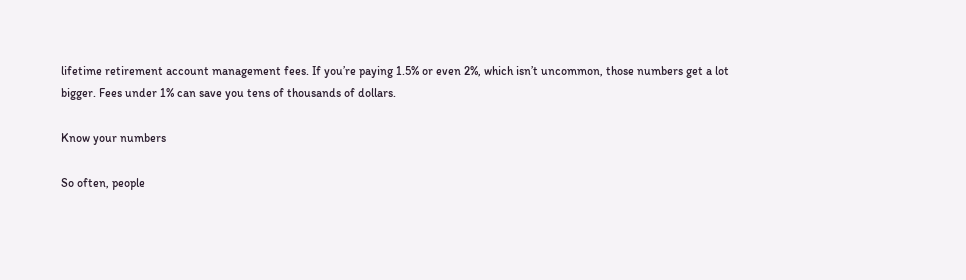lifetime retirement account management fees. If you’re paying 1.5% or even 2%, which isn’t uncommon, those numbers get a lot bigger. Fees under 1% can save you tens of thousands of dollars.

Know your numbers

So often, people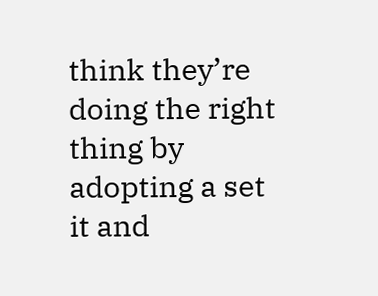think they’re doing the right thing by adopting a set it and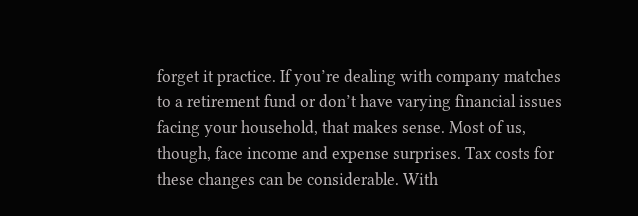forget it practice. If you’re dealing with company matches to a retirement fund or don’t have varying financial issues facing your household, that makes sense. Most of us, though, face income and expense surprises. Tax costs for these changes can be considerable. With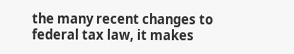the many recent changes to federal tax law, it makes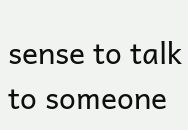sense to talk to someone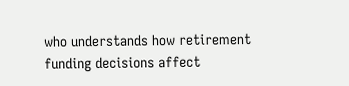who understands how retirement funding decisions affect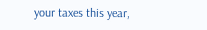your taxes this year,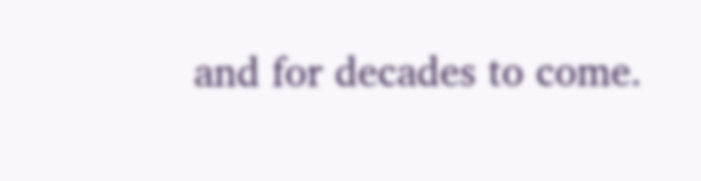and for decades to come.